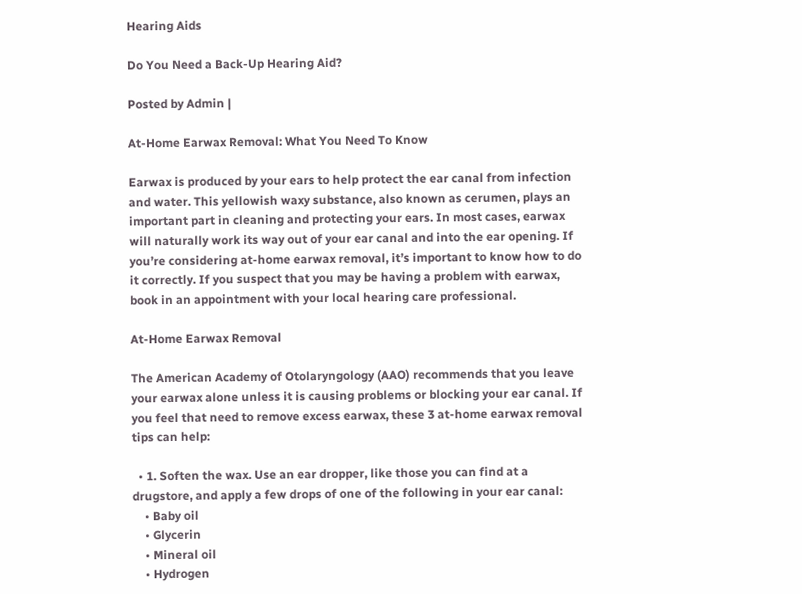Hearing Aids

Do You Need a Back-Up Hearing Aid?

Posted by Admin |

At-Home Earwax Removal: What You Need To Know

Earwax is produced by your ears to help protect the ear canal from infection and water. This yellowish waxy substance, also known as cerumen, plays an important part in cleaning and protecting your ears. In most cases, earwax will naturally work its way out of your ear canal and into the ear opening. If you’re considering at-home earwax removal, it’s important to know how to do it correctly. If you suspect that you may be having a problem with earwax, book in an appointment with your local hearing care professional.

At-Home Earwax Removal

The American Academy of Otolaryngology (AAO) recommends that you leave your earwax alone unless it is causing problems or blocking your ear canal. If you feel that need to remove excess earwax, these 3 at-home earwax removal tips can help:

  • 1. Soften the wax. Use an ear dropper, like those you can find at a drugstore, and apply a few drops of one of the following in your ear canal:
    • Baby oil
    • Glycerin
    • Mineral oil
    • Hydrogen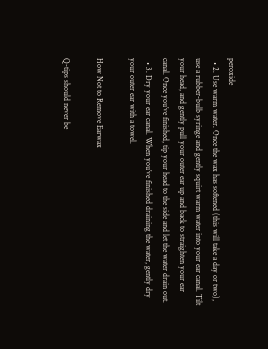peroxide
  • 2. Use warm water. Once the wax has softened (this will take a day or two), use a rubber-bulb syringe and gently squirt warm water into your ear canal. Tilt your head, and gently pull your outer ear up and back to straighten your ear canal. Once you’ve finished, tip your head to the side and let the water drain out.
  • 3. Dry your ear canal. When you’ve finished draining the water, gently dry your outer ear with a towel.

How Not to Remove Earwax

Q-tips should never be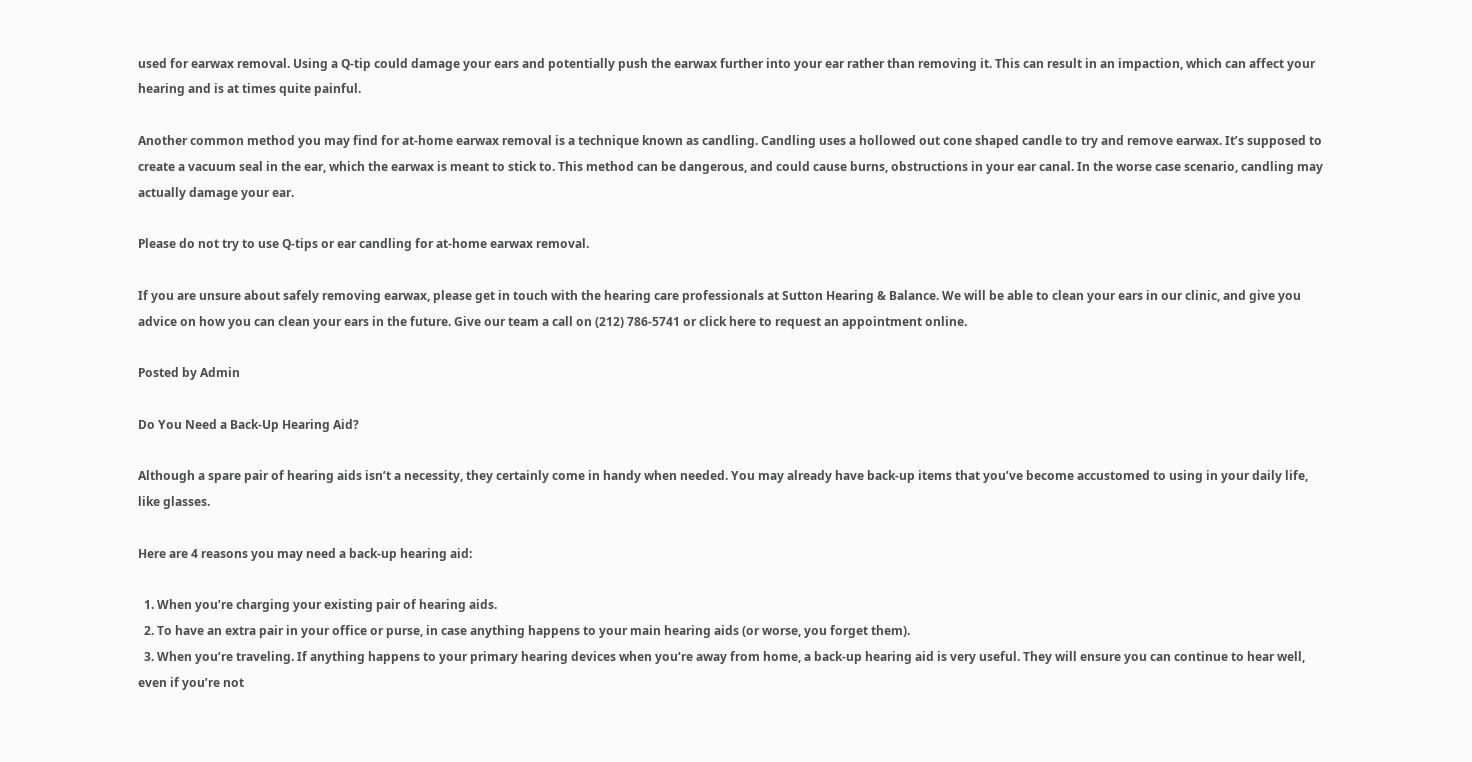used for earwax removal. Using a Q-tip could damage your ears and potentially push the earwax further into your ear rather than removing it. This can result in an impaction, which can affect your hearing and is at times quite painful.

Another common method you may find for at-home earwax removal is a technique known as candling. Candling uses a hollowed out cone shaped candle to try and remove earwax. It’s supposed to create a vacuum seal in the ear, which the earwax is meant to stick to. This method can be dangerous, and could cause burns, obstructions in your ear canal. In the worse case scenario, candling may actually damage your ear.

Please do not try to use Q-tips or ear candling for at-home earwax removal.

If you are unsure about safely removing earwax, please get in touch with the hearing care professionals at Sutton Hearing & Balance. We will be able to clean your ears in our clinic, and give you advice on how you can clean your ears in the future. Give our team a call on (212) 786-5741 or click here to request an appointment online.

Posted by Admin

Do You Need a Back-Up Hearing Aid?

Although a spare pair of hearing aids isn’t a necessity, they certainly come in handy when needed. You may already have back-up items that you’ve become accustomed to using in your daily life, like glasses.

Here are 4 reasons you may need a back-up hearing aid:

  1. When you’re charging your existing pair of hearing aids.
  2. To have an extra pair in your office or purse, in case anything happens to your main hearing aids (or worse, you forget them).
  3. When you’re traveling. If anything happens to your primary hearing devices when you’re away from home, a back-up hearing aid is very useful. They will ensure you can continue to hear well, even if you’re not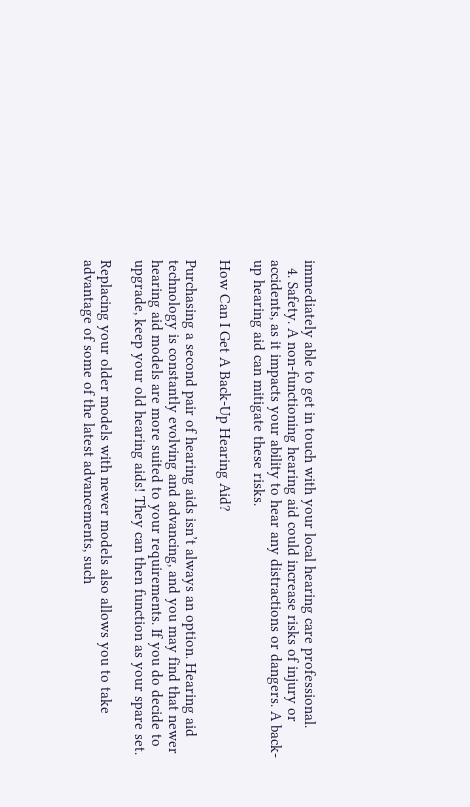immediately able to get in touch with your local hearing care professional.
  4. Safety. A non-functioning hearing aid could increase risks of injury or accidents, as it impacts your ability to hear any distractions or dangers. A back-up hearing aid can mitigate these risks.

How Can I Get A Back-Up Hearing Aid?

Purchasing a second pair of hearing aids isn’t always an option. Hearing aid technology is constantly evolving and advancing, and you may find that newer hearing aid models are more suited to your requirements. If you do decide to upgrade, keep your old hearing aids! They can then function as your spare set.

Replacing your older models with newer models also allows you to take advantage of some of the latest advancements, such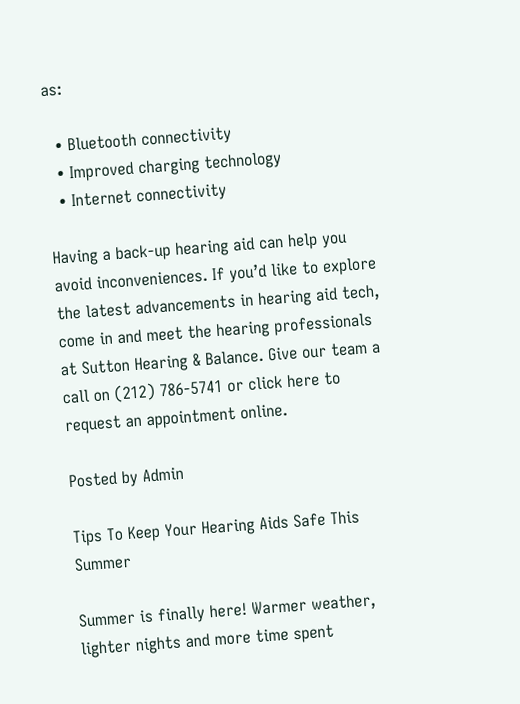as:

  • Bluetooth connectivity
  • Improved charging technology
  • Internet connectivity

Having a back-up hearing aid can help you avoid inconveniences. If you’d like to explore the latest advancements in hearing aid tech, come in and meet the hearing professionals at Sutton Hearing & Balance. Give our team a call on (212) 786-5741 or click here to request an appointment online.

Posted by Admin

Tips To Keep Your Hearing Aids Safe This Summer

Summer is finally here! Warmer weather, lighter nights and more time spent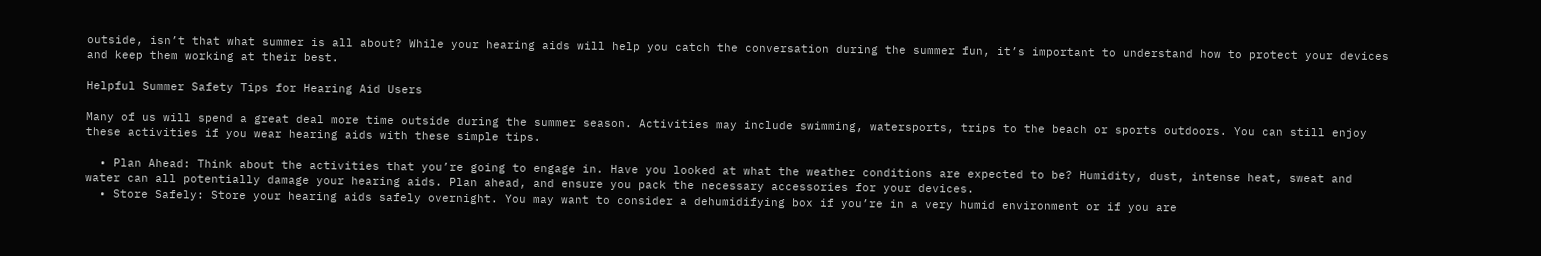outside, isn’t that what summer is all about? While your hearing aids will help you catch the conversation during the summer fun, it’s important to understand how to protect your devices and keep them working at their best.

Helpful Summer Safety Tips for Hearing Aid Users

Many of us will spend a great deal more time outside during the summer season. Activities may include swimming, watersports, trips to the beach or sports outdoors. You can still enjoy these activities if you wear hearing aids with these simple tips.

  • Plan Ahead: Think about the activities that you’re going to engage in. Have you looked at what the weather conditions are expected to be? Humidity, dust, intense heat, sweat and water can all potentially damage your hearing aids. Plan ahead, and ensure you pack the necessary accessories for your devices.
  • Store Safely: Store your hearing aids safely overnight. You may want to consider a dehumidifying box if you’re in a very humid environment or if you are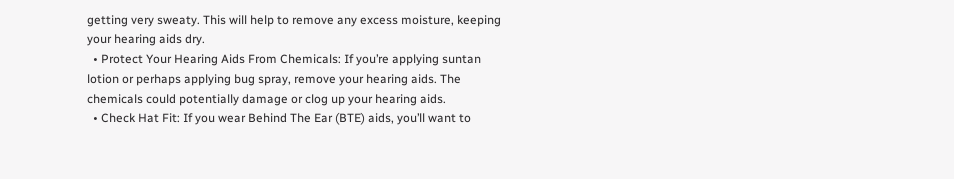getting very sweaty. This will help to remove any excess moisture, keeping your hearing aids dry.
  • Protect Your Hearing Aids From Chemicals: If you’re applying suntan lotion or perhaps applying bug spray, remove your hearing aids. The chemicals could potentially damage or clog up your hearing aids.
  • Check Hat Fit: If you wear Behind The Ear (BTE) aids, you’ll want to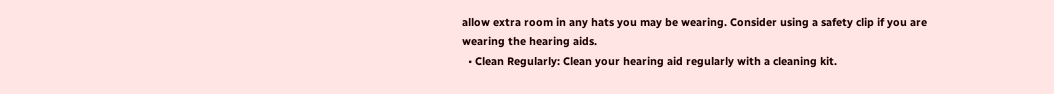allow extra room in any hats you may be wearing. Consider using a safety clip if you are wearing the hearing aids.
  • Clean Regularly: Clean your hearing aid regularly with a cleaning kit.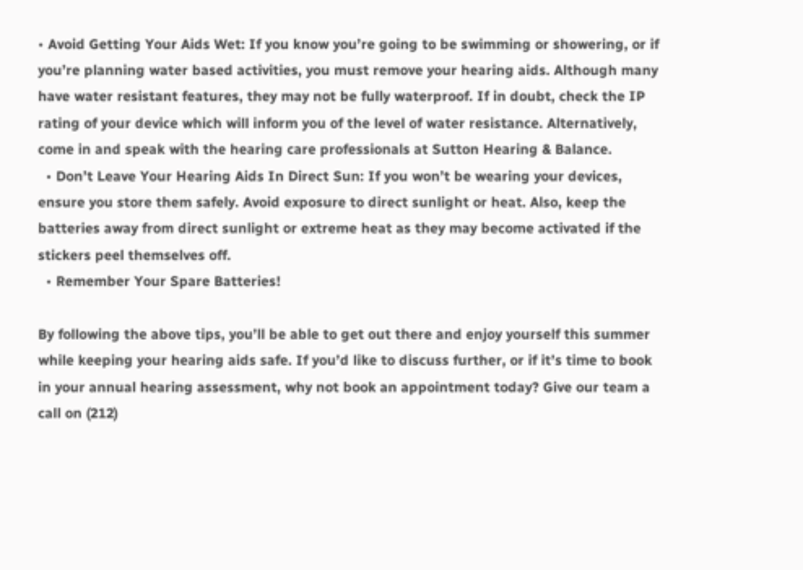• Avoid Getting Your Aids Wet: If you know you’re going to be swimming or showering, or if you’re planning water based activities, you must remove your hearing aids. Although many have water resistant features, they may not be fully waterproof. If in doubt, check the IP rating of your device which will inform you of the level of water resistance. Alternatively, come in and speak with the hearing care professionals at Sutton Hearing & Balance.
  • Don’t Leave Your Hearing Aids In Direct Sun: If you won’t be wearing your devices, ensure you store them safely. Avoid exposure to direct sunlight or heat. Also, keep the batteries away from direct sunlight or extreme heat as they may become activated if the stickers peel themselves off.
  • Remember Your Spare Batteries!

By following the above tips, you’ll be able to get out there and enjoy yourself this summer while keeping your hearing aids safe. If you’d like to discuss further, or if it’s time to book in your annual hearing assessment, why not book an appointment today? Give our team a call on (212)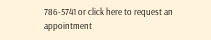786-5741 or click here to request an appointment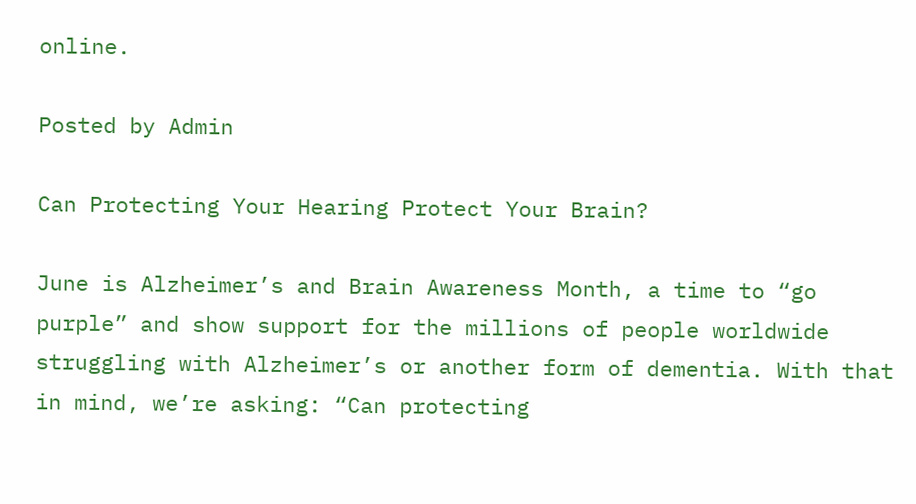online.

Posted by Admin

Can Protecting Your Hearing Protect Your Brain?

June is Alzheimer’s and Brain Awareness Month, a time to “go purple” and show support for the millions of people worldwide struggling with Alzheimer’s or another form of dementia. With that in mind, we’re asking: “Can protecting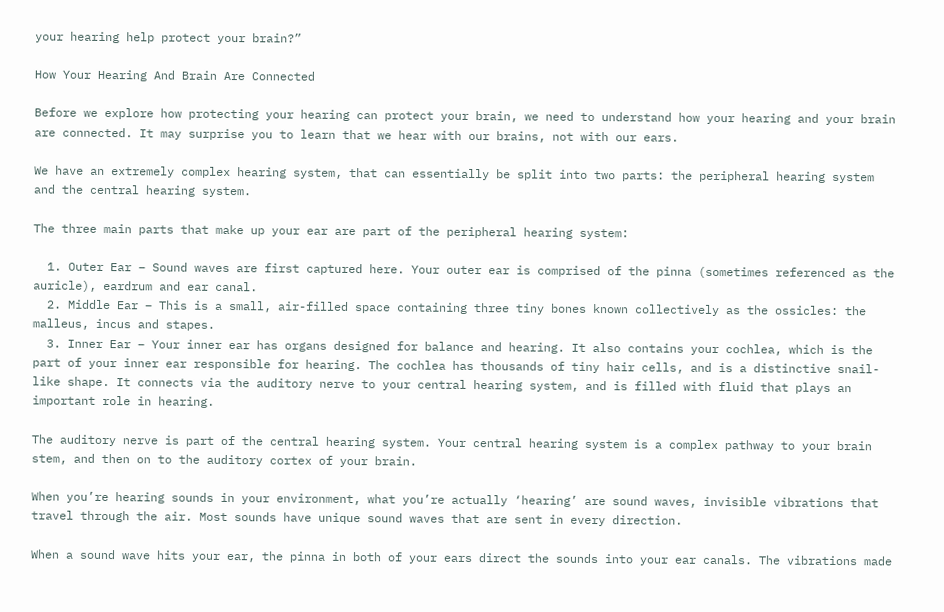your hearing help protect your brain?”

How Your Hearing And Brain Are Connected

Before we explore how protecting your hearing can protect your brain, we need to understand how your hearing and your brain are connected. It may surprise you to learn that we hear with our brains, not with our ears.

We have an extremely complex hearing system, that can essentially be split into two parts: the peripheral hearing system and the central hearing system.

The three main parts that make up your ear are part of the peripheral hearing system:

  1. Outer Ear – Sound waves are first captured here. Your outer ear is comprised of the pinna (sometimes referenced as the auricle), eardrum and ear canal.
  2. Middle Ear – This is a small, air-filled space containing three tiny bones known collectively as the ossicles: the malleus, incus and stapes.
  3. Inner Ear – Your inner ear has organs designed for balance and hearing. It also contains your cochlea, which is the part of your inner ear responsible for hearing. The cochlea has thousands of tiny hair cells, and is a distinctive snail-like shape. It connects via the auditory nerve to your central hearing system, and is filled with fluid that plays an important role in hearing.

The auditory nerve is part of the central hearing system. Your central hearing system is a complex pathway to your brain stem, and then on to the auditory cortex of your brain.

When you’re hearing sounds in your environment, what you’re actually ‘hearing’ are sound waves, invisible vibrations that travel through the air. Most sounds have unique sound waves that are sent in every direction.

When a sound wave hits your ear, the pinna in both of your ears direct the sounds into your ear canals. The vibrations made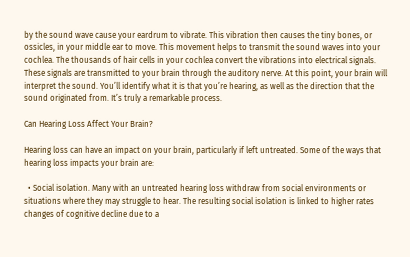by the sound wave cause your eardrum to vibrate. This vibration then causes the tiny bones, or ossicles, in your middle ear to move. This movement helps to transmit the sound waves into your cochlea. The thousands of hair cells in your cochlea convert the vibrations into electrical signals. These signals are transmitted to your brain through the auditory nerve. At this point, your brain will interpret the sound. You’ll identify what it is that you’re hearing, as well as the direction that the sound originated from. It’s truly a remarkable process.

Can Hearing Loss Affect Your Brain?

Hearing loss can have an impact on your brain, particularly if left untreated. Some of the ways that hearing loss impacts your brain are:

  • Social isolation. Many with an untreated hearing loss withdraw from social environments or situations where they may struggle to hear. The resulting social isolation is linked to higher rates changes of cognitive decline due to a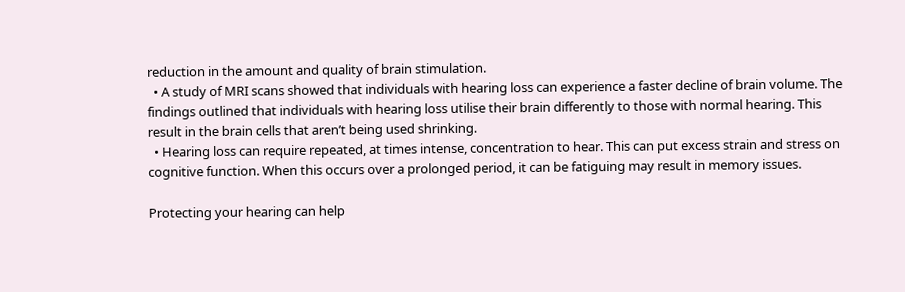reduction in the amount and quality of brain stimulation.
  • A study of MRI scans showed that individuals with hearing loss can experience a faster decline of brain volume. The findings outlined that individuals with hearing loss utilise their brain differently to those with normal hearing. This result in the brain cells that aren’t being used shrinking.
  • Hearing loss can require repeated, at times intense, concentration to hear. This can put excess strain and stress on cognitive function. When this occurs over a prolonged period, it can be fatiguing may result in memory issues.

Protecting your hearing can help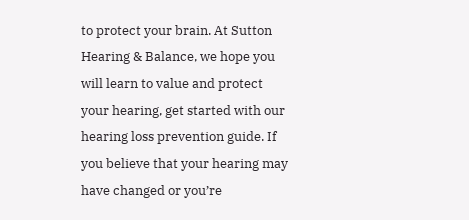to protect your brain. At Sutton Hearing & Balance, we hope you will learn to value and protect your hearing, get started with our hearing loss prevention guide. If you believe that your hearing may have changed or you’re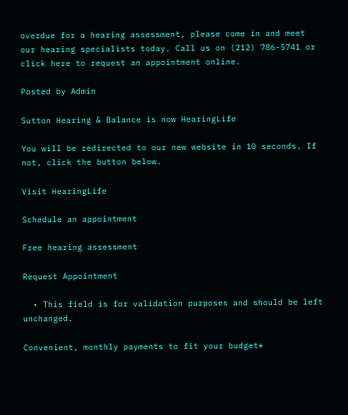overdue for a hearing assessment, please come in and meet our hearing specialists today. Call us on (212) 786-5741 or click here to request an appointment online.

Posted by Admin

Sutton Hearing & Balance is now HearingLife

You will be redirected to our new website in 10 seconds. If not, click the button below.

Visit HearingLife

Schedule an appointment

Free hearing assessment

Request Appointment

  • This field is for validation purposes and should be left unchanged.

Convenient, monthly payments to fit your budget*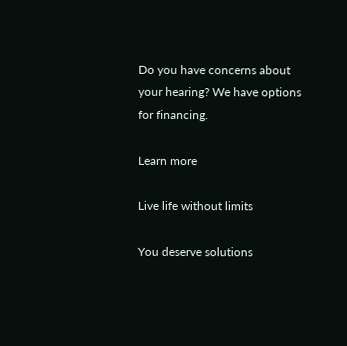Do you have concerns about your hearing? We have options for financing.

Learn more

Live life without limits

You deserve solutions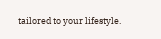tailored to your lifestyle.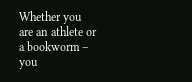Whether you are an athlete or a bookworm – you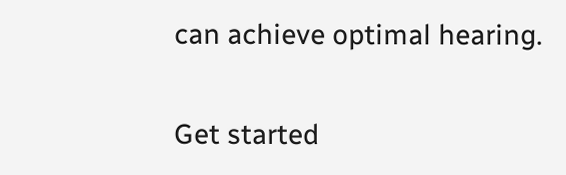can achieve optimal hearing.

Get started